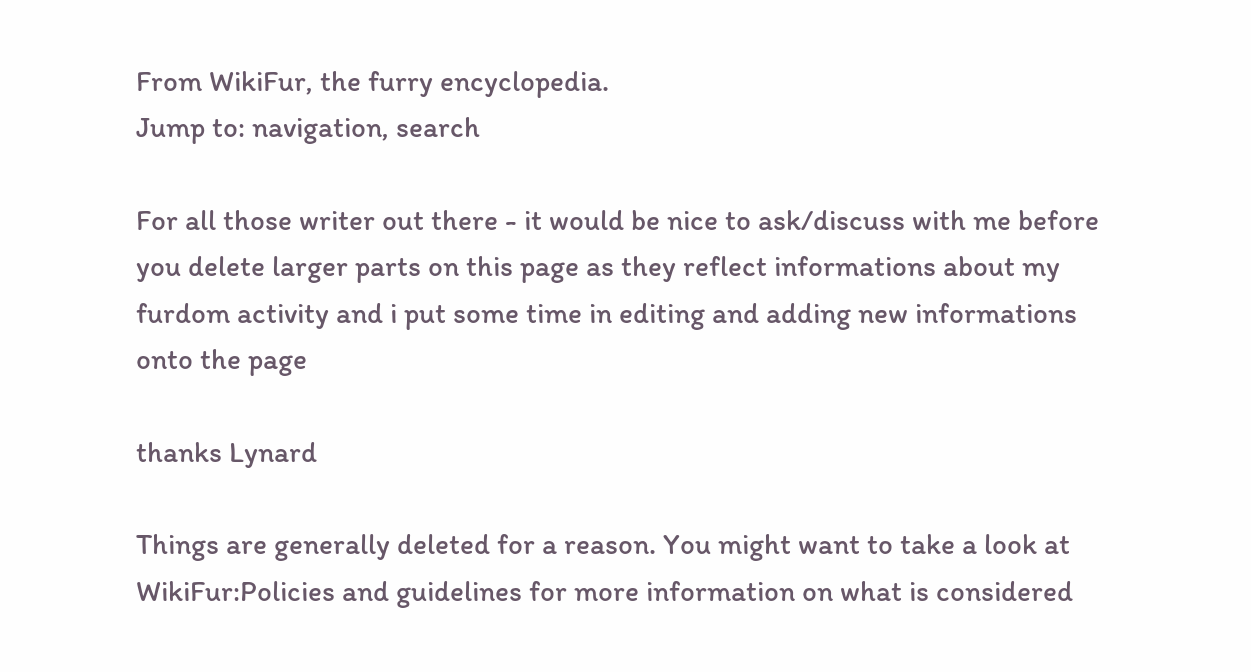From WikiFur, the furry encyclopedia.
Jump to: navigation, search

For all those writer out there - it would be nice to ask/discuss with me before you delete larger parts on this page as they reflect informations about my furdom activity and i put some time in editing and adding new informations onto the page

thanks Lynard

Things are generally deleted for a reason. You might want to take a look at WikiFur:Policies and guidelines for more information on what is considered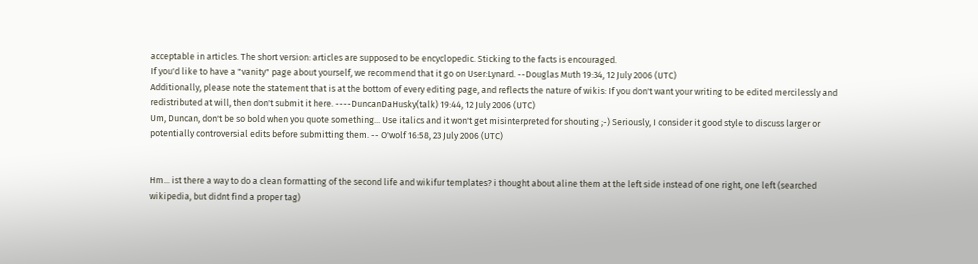acceptable in articles. The short version: articles are supposed to be encyclopedic. Sticking to the facts is encouraged.
If you'd like to have a "vanity" page about yourself, we recommend that it go on User:Lynard. --Douglas Muth 19:34, 12 July 2006 (UTC)
Additionally, please note the statement that is at the bottom of every editing page, and reflects the nature of wikis: If you don't want your writing to be edited mercilessly and redistributed at will, then don't submit it here. ----DuncanDaHusky(talk) 19:44, 12 July 2006 (UTC)
Um, Duncan, don't be so bold when you quote something... Use italics and it won't get misinterpreted for shouting ;-) Seriously, I consider it good style to discuss larger or potentially controversial edits before submitting them. -- O'wolf 16:58, 23 July 2006 (UTC)


Hm... ist there a way to do a clean formatting of the second life and wikifur templates? i thought about aline them at the left side instead of one right, one left (searched wikipedia, but didnt find a proper tag)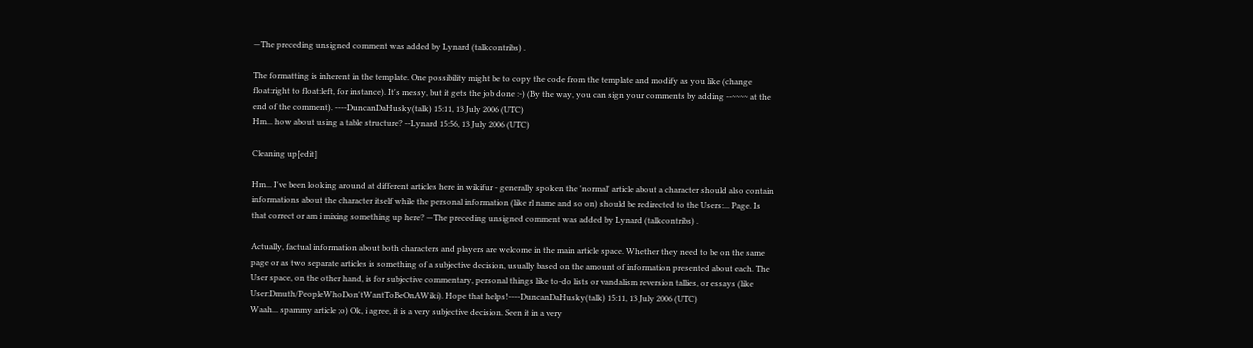—The preceding unsigned comment was added by Lynard (talkcontribs) .

The formatting is inherent in the template. One possibility might be to copy the code from the template and modify as you like (change float:right to float:left, for instance). It's messy, but it gets the job done :-) (By the way, you can sign your comments by adding --~~~~ at the end of the comment). ----DuncanDaHusky(talk) 15:11, 13 July 2006 (UTC)
Hm... how about using a table structure? --Lynard 15:56, 13 July 2006 (UTC)

Cleaning up[edit]

Hm... I've been looking around at different articles here in wikifur - generally spoken the 'normal' article about a character should also contain informations about the character itself while the personal information (like rl name and so on) should be redirected to the Users:... Page. Is that correct or am i mixing something up here? —The preceding unsigned comment was added by Lynard (talkcontribs) .

Actually, factual information about both characters and players are welcome in the main article space. Whether they need to be on the same page or as two separate articles is something of a subjective decision, usually based on the amount of information presented about each. The User space, on the other hand, is for subjective commentary, personal things like to-do lists or vandalism reversion tallies, or essays (like User:Dmuth/PeopleWhoDon'tWantToBeOnAWiki). Hope that helps!----DuncanDaHusky(talk) 15:11, 13 July 2006 (UTC)
Waah... spammy article ;o) Ok, i agree, it is a very subjective decision. Seen it in a very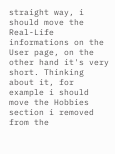straight way, i should move the Real-Life informations on the User page, on the other hand it's very short. Thinking about it, for example i should move the Hobbies section i removed from the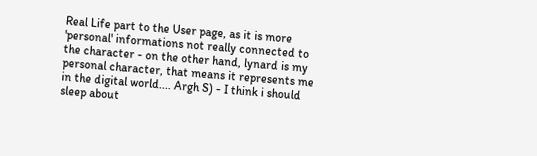Real Life part to the User page, as it is more 'personal' informations not really connected to the character - on the other hand, lynard is my personal character, that means it represents me in the digital world.... Argh S) - I think i should sleep about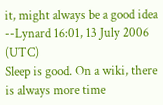it, might always be a good idea --Lynard 16:01, 13 July 2006 (UTC)
Sleep is good. On a wiki, there is always more time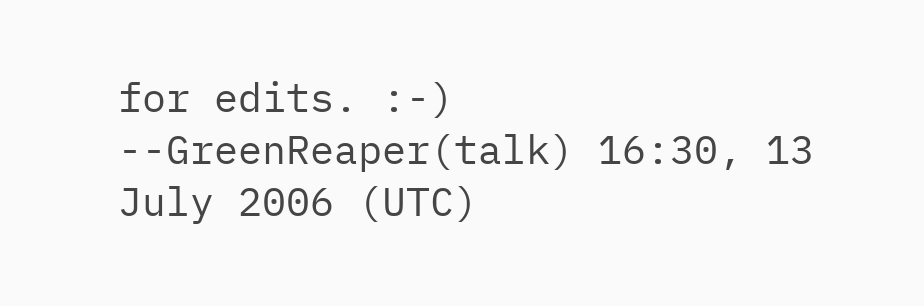for edits. :-) --GreenReaper(talk) 16:30, 13 July 2006 (UTC)